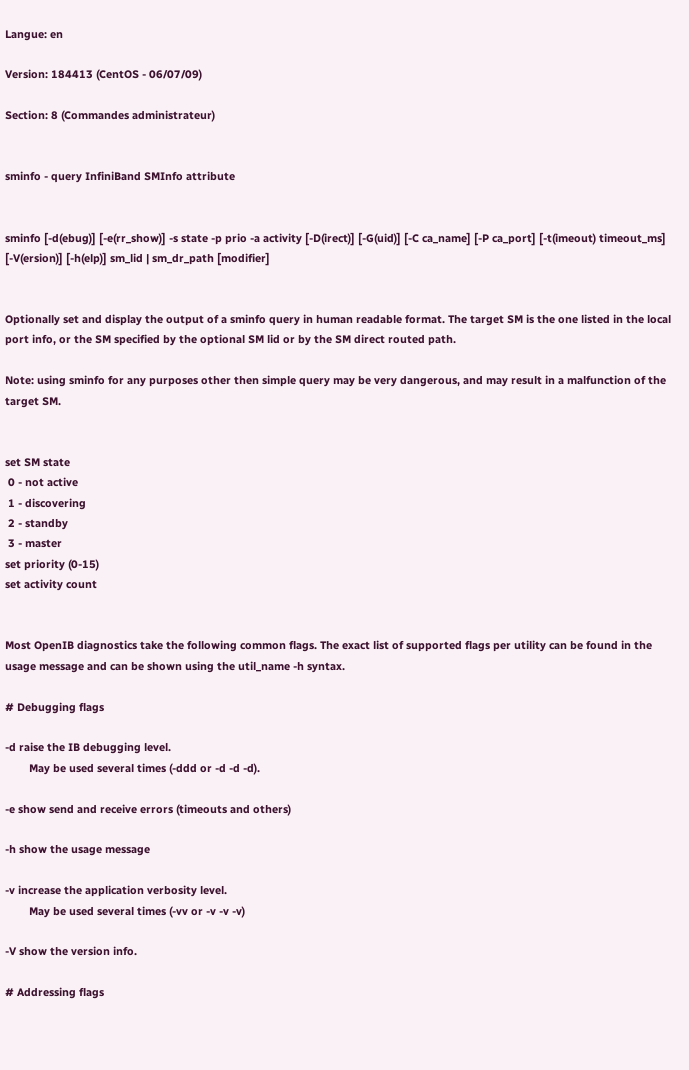Langue: en

Version: 184413 (CentOS - 06/07/09)

Section: 8 (Commandes administrateur)


sminfo - query InfiniBand SMInfo attribute


sminfo [-d(ebug)] [-e(rr_show)] -s state -p prio -a activity [-D(irect)] [-G(uid)] [-C ca_name] [-P ca_port] [-t(imeout) timeout_ms] [-V(ersion)] [-h(elp)] sm_lid | sm_dr_path [modifier]


Optionally set and display the output of a sminfo query in human readable format. The target SM is the one listed in the local port info, or the SM specified by the optional SM lid or by the SM direct routed path.

Note: using sminfo for any purposes other then simple query may be very dangerous, and may result in a malfunction of the target SM.


set SM state
 0 - not active
 1 - discovering
 2 - standby
 3 - master
set priority (0-15)
set activity count


Most OpenIB diagnostics take the following common flags. The exact list of supported flags per utility can be found in the usage message and can be shown using the util_name -h syntax.

# Debugging flags

-d raise the IB debugging level.
        May be used several times (-ddd or -d -d -d).

-e show send and receive errors (timeouts and others)

-h show the usage message

-v increase the application verbosity level.
        May be used several times (-vv or -v -v -v)

-V show the version info.

# Addressing flags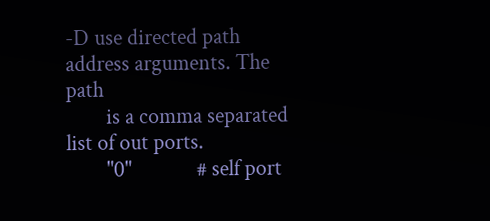-D use directed path address arguments. The path
        is a comma separated list of out ports.
        "0"             # self port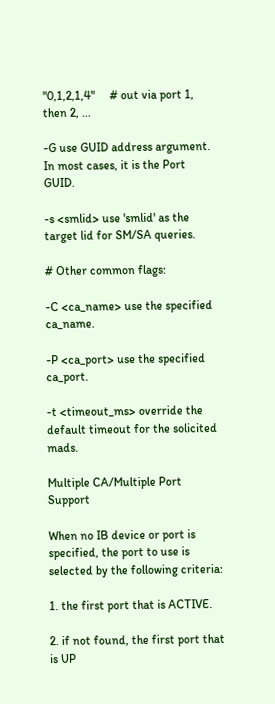"0,1,2,1,4"     # out via port 1, then 2, ...

-G use GUID address argument. In most cases, it is the Port GUID.

-s <smlid> use 'smlid' as the target lid for SM/SA queries.

# Other common flags:

-C <ca_name> use the specified ca_name.

-P <ca_port> use the specified ca_port.

-t <timeout_ms> override the default timeout for the solicited mads.

Multiple CA/Multiple Port Support

When no IB device or port is specified, the port to use is selected by the following criteria:

1. the first port that is ACTIVE.

2. if not found, the first port that is UP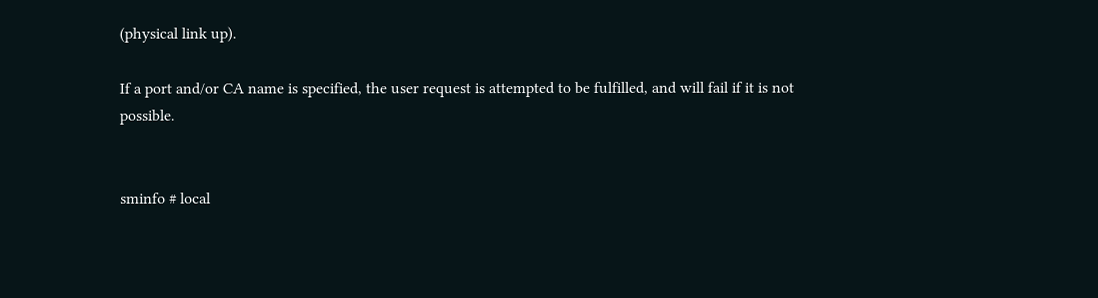(physical link up).

If a port and/or CA name is specified, the user request is attempted to be fulfilled, and will fail if it is not possible.


sminfo # local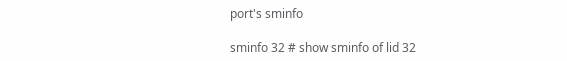port's sminfo

sminfo 32 # show sminfo of lid 32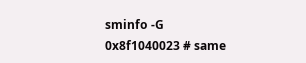sminfo -G 0x8f1040023 # same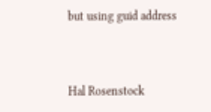but using guid address




Hal Rosenstock